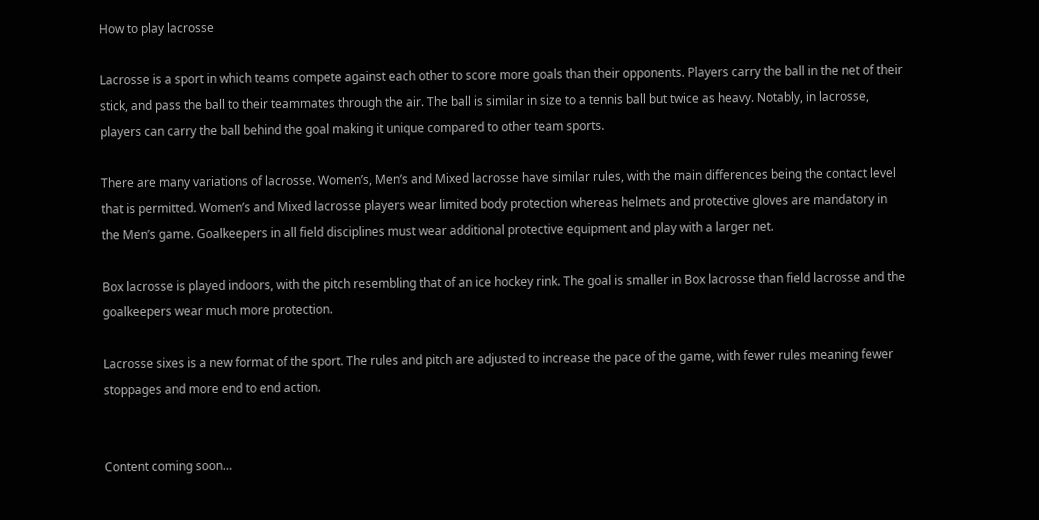How to play lacrosse

Lacrosse is a sport in which teams compete against each other to score more goals than their opponents. Players carry the ball in the net of their stick, and pass the ball to their teammates through the air. The ball is similar in size to a tennis ball but twice as heavy. Notably, in lacrosse, players can carry the ball behind the goal making it unique compared to other team sports.

There are many variations of lacrosse. Women’s, Men’s and Mixed lacrosse have similar rules, with the main differences being the contact level that is permitted. Women’s and Mixed lacrosse players wear limited body protection whereas helmets and protective gloves are mandatory in the Men’s game. Goalkeepers in all field disciplines must wear additional protective equipment and play with a larger net.

Box lacrosse is played indoors, with the pitch resembling that of an ice hockey rink. The goal is smaller in Box lacrosse than field lacrosse and the goalkeepers wear much more protection.

Lacrosse sixes is a new format of the sport. The rules and pitch are adjusted to increase the pace of the game, with fewer rules meaning fewer stoppages and more end to end action.


Content coming soon…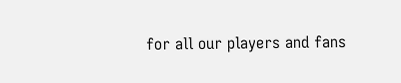for all our players and fans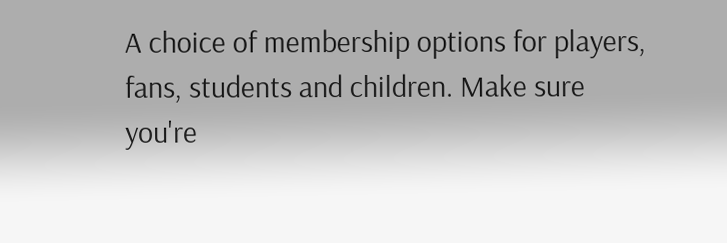A choice of membership options for players, fans, students and children. Make sure you're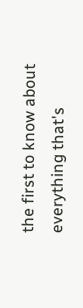the first to know about everything that's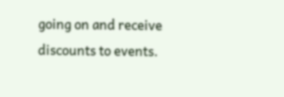going on and receive discounts to events.